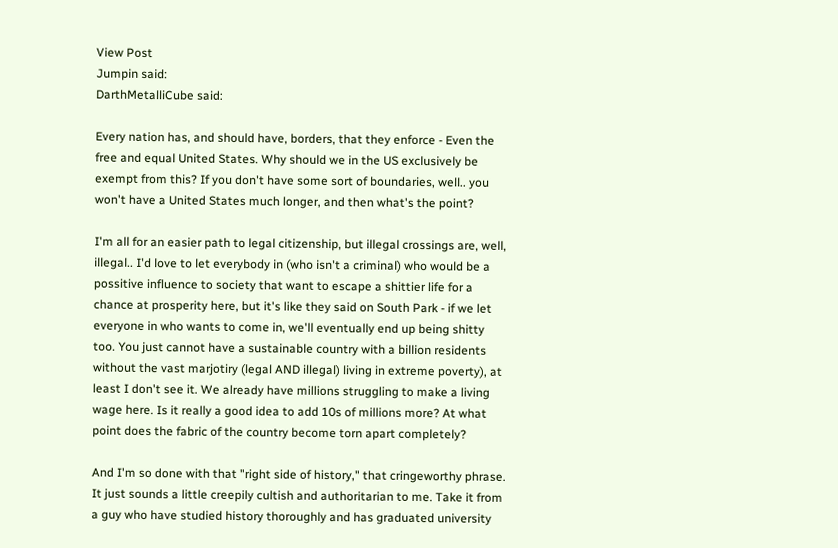View Post
Jumpin said:
DarthMetalliCube said:

Every nation has, and should have, borders, that they enforce - Even the free and equal United States. Why should we in the US exclusively be exempt from this? If you don't have some sort of boundaries, well.. you won't have a United States much longer, and then what's the point?

I'm all for an easier path to legal citizenship, but illegal crossings are, well, illegal.. I'd love to let everybody in (who isn't a criminal) who would be a possitive influence to society that want to escape a shittier life for a chance at prosperity here, but it's like they said on South Park - if we let everyone in who wants to come in, we'll eventually end up being shitty too. You just cannot have a sustainable country with a billion residents without the vast marjotiry (legal AND illegal) living in extreme poverty), at least I don't see it. We already have millions struggling to make a living wage here. Is it really a good idea to add 10s of millions more? At what point does the fabric of the country become torn apart completely?

And I'm so done with that "right side of history," that cringeworthy phrase. It just sounds a little creepily cultish and authoritarian to me. Take it from a guy who have studied history thoroughly and has graduated university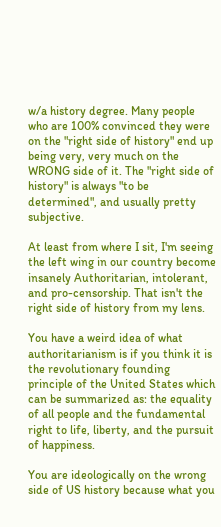w/a history degree. Many people who are 100% convinced they were on the "right side of history" end up being very, very much on the WRONG side of it. The "right side of history" is always "to be determined", and usually pretty subjective.

At least from where I sit, I'm seeing the left wing in our country become insanely Authoritarian, intolerant, and pro-censorship. That isn't the right side of history from my lens.

You have a weird idea of what authoritarianism is if you think it is the revolutionary founding principle of the United States which can be summarized as: the equality of all people and the fundamental right to life, liberty, and the pursuit of happiness.

You are ideologically on the wrong side of US history because what you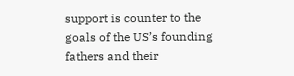support is counter to the goals of the US’s founding fathers and their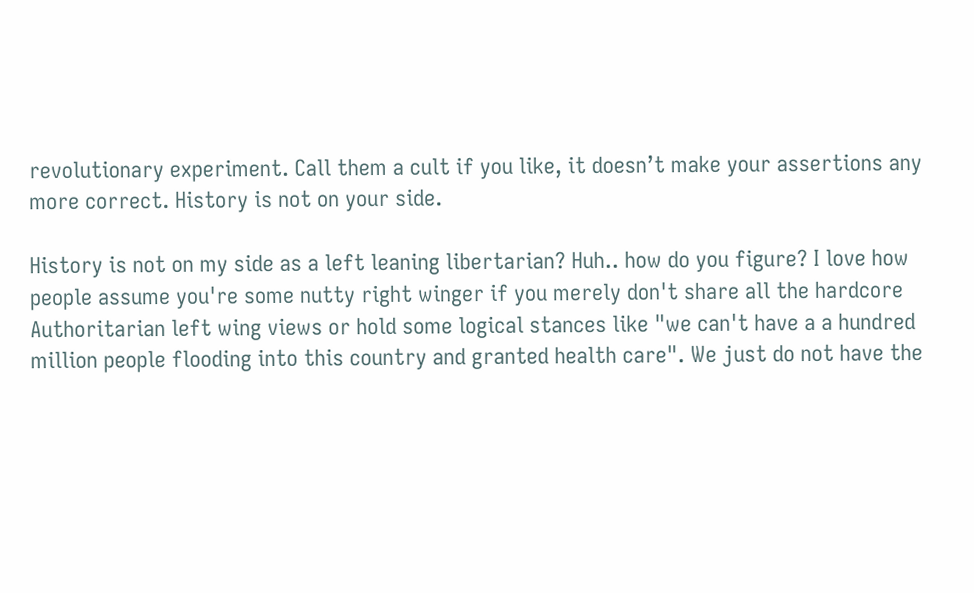revolutionary experiment. Call them a cult if you like, it doesn’t make your assertions any more correct. History is not on your side.

History is not on my side as a left leaning libertarian? Huh.. how do you figure? I love how people assume you're some nutty right winger if you merely don't share all the hardcore Authoritarian left wing views or hold some logical stances like "we can't have a a hundred million people flooding into this country and granted health care". We just do not have the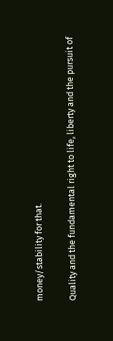money/stability for that.

Quality and the fundamental right to life, liberty and the pursuit of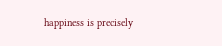happiness is precisely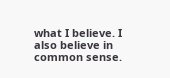what I believe. I also believe in common sense.